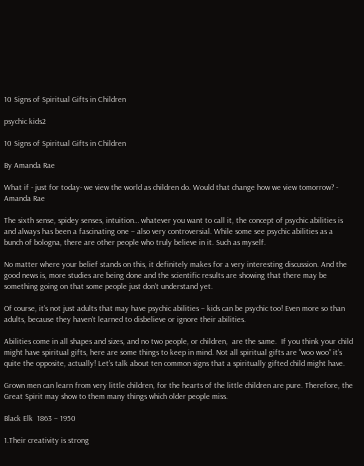10 Signs of Spiritual Gifts in Children

psychic kids2

10 Signs of Spiritual Gifts in Children

By Amanda Rae

What if - just for today- we view the world as children do. Would that change how we view tomorrow? - Amanda Rae

The sixth sense, spidey senses, intuition… whatever you want to call it, the concept of psychic abilities is and always has been a fascinating one – also very controversial. While some see psychic abilities as a bunch of bologna, there are other people who truly believe in it. Such as myself.

No matter where your belief stands on this, it definitely makes for a very interesting discussion. And the good news is, more studies are being done and the scientific results are showing that there may be something going on that some people just don’t understand yet.

Of course, it’s not just adults that may have psychic abilities – kids can be psychic too! Even more so than adults, because they haven’t learned to disbelieve or ignore their abilities.

Abilities come in all shapes and sizes, and no two people, or children,  are the same.  If you think your child might have spiritual gifts, here are some things to keep in mind. Not all spiritual gifts are “woo woo” it’s quite the opposite, actually! Let’s talk about ten common signs that a spiritually gifted child might have.

Grown men can learn from very little children, for the hearts of the little children are pure. Therefore, the Great Spirit may show to them many things which older people miss.

Black Elk  1863 – 1950

1.Their creativity is strong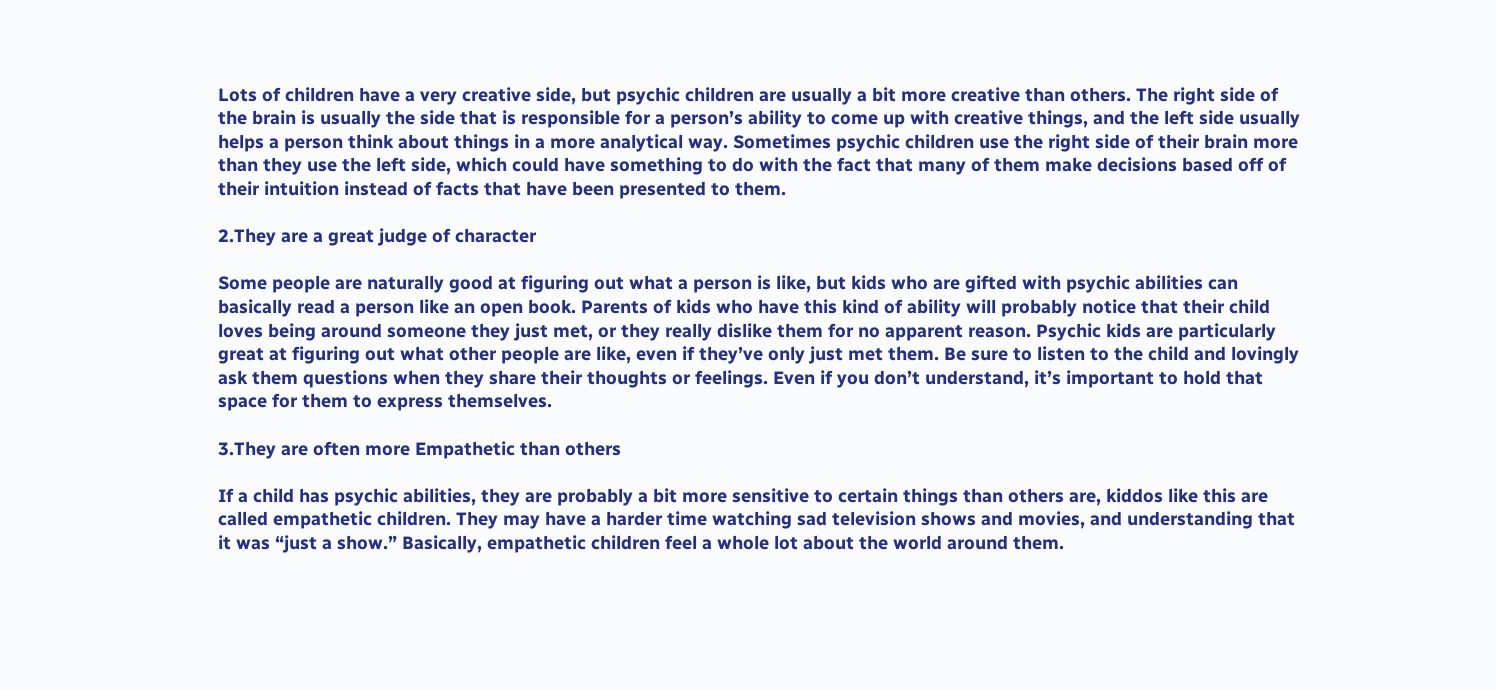Lots of children have a very creative side, but psychic children are usually a bit more creative than others. The right side of the brain is usually the side that is responsible for a person’s ability to come up with creative things, and the left side usually helps a person think about things in a more analytical way. Sometimes psychic children use the right side of their brain more than they use the left side, which could have something to do with the fact that many of them make decisions based off of their intuition instead of facts that have been presented to them.

2.They are a great judge of character

Some people are naturally good at figuring out what a person is like, but kids who are gifted with psychic abilities can basically read a person like an open book. Parents of kids who have this kind of ability will probably notice that their child loves being around someone they just met, or they really dislike them for no apparent reason. Psychic kids are particularly great at figuring out what other people are like, even if they’ve only just met them. Be sure to listen to the child and lovingly ask them questions when they share their thoughts or feelings. Even if you don’t understand, it’s important to hold that space for them to express themselves.

3.They are often more Empathetic than others

If a child has psychic abilities, they are probably a bit more sensitive to certain things than others are, kiddos like this are called empathetic children. They may have a harder time watching sad television shows and movies, and understanding that it was “just a show.” Basically, empathetic children feel a whole lot about the world around them.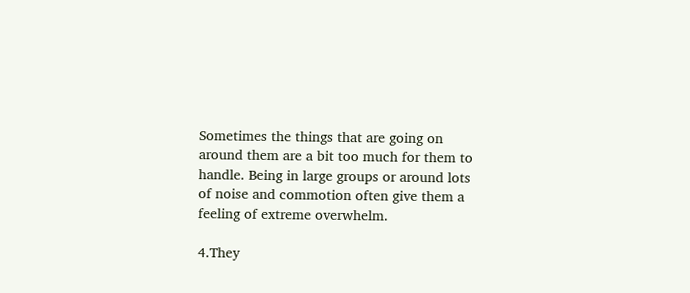Sometimes the things that are going on around them are a bit too much for them to handle. Being in large groups or around lots of noise and commotion often give them a feeling of extreme overwhelm.

4.They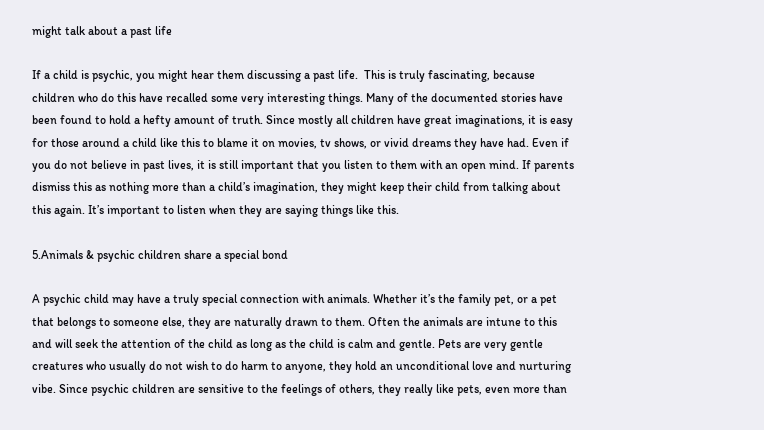might talk about a past life

If a child is psychic, you might hear them discussing a past life.  This is truly fascinating, because children who do this have recalled some very interesting things. Many of the documented stories have been found to hold a hefty amount of truth. Since mostly all children have great imaginations, it is easy for those around a child like this to blame it on movies, tv shows, or vivid dreams they have had. Even if you do not believe in past lives, it is still important that you listen to them with an open mind. If parents dismiss this as nothing more than a child’s imagination, they might keep their child from talking about this again. It’s important to listen when they are saying things like this.

5.Animals & psychic children share a special bond

A psychic child may have a truly special connection with animals. Whether it’s the family pet, or a pet that belongs to someone else, they are naturally drawn to them. Often the animals are intune to this and will seek the attention of the child as long as the child is calm and gentle. Pets are very gentle creatures who usually do not wish to do harm to anyone, they hold an unconditional love and nurturing vibe. Since psychic children are sensitive to the feelings of others, they really like pets, even more than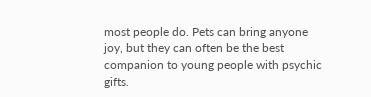most people do. Pets can bring anyone joy, but they can often be the best companion to young people with psychic gifts.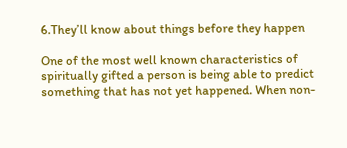6.They’ll know about things before they happen

One of the most well known characteristics of spiritually gifted a person is being able to predict something that has not yet happened. When non-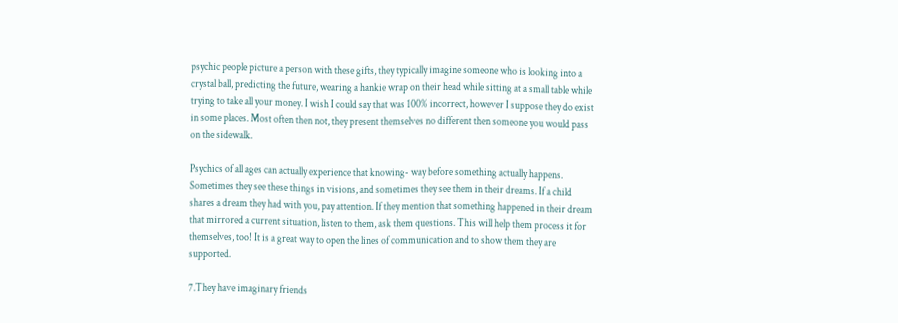psychic people picture a person with these gifts, they typically imagine someone who is looking into a crystal ball, predicting the future, wearing a hankie wrap on their head while sitting at a small table while trying to take all your money. I wish I could say that was 100% incorrect, however I suppose they do exist in some places. Most often then not, they present themselves no different then someone you would pass on the sidewalk.

Psychics of all ages can actually experience that knowing- way before something actually happens. Sometimes they see these things in visions, and sometimes they see them in their dreams. If a child shares a dream they had with you, pay attention. If they mention that something happened in their dream that mirrored a current situation, listen to them, ask them questions. This will help them process it for themselves, too! It is a great way to open the lines of communication and to show them they are supported.

7.They have imaginary friends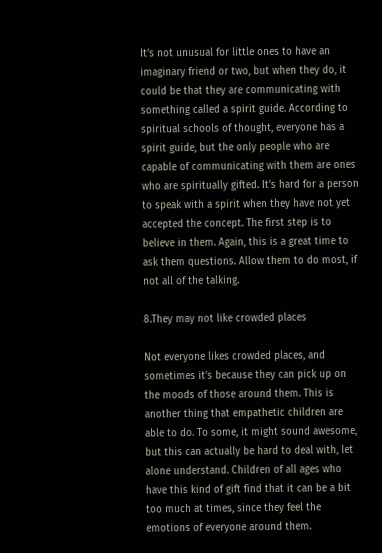It’s not unusual for little ones to have an imaginary friend or two, but when they do, it could be that they are communicating with something called a spirit guide. According to spiritual schools of thought, everyone has a spirit guide, but the only people who are capable of communicating with them are ones who are spiritually gifted. It’s hard for a person to speak with a spirit when they have not yet accepted the concept. The first step is to believe in them. Again, this is a great time to ask them questions. Allow them to do most, if not all of the talking.

8.They may not like crowded places

Not everyone likes crowded places, and sometimes it’s because they can pick up on the moods of those around them. This is another thing that empathetic children are able to do. To some, it might sound awesome, but this can actually be hard to deal with, let alone understand. Children of all ages who have this kind of gift find that it can be a bit too much at times, since they feel the emotions of everyone around them.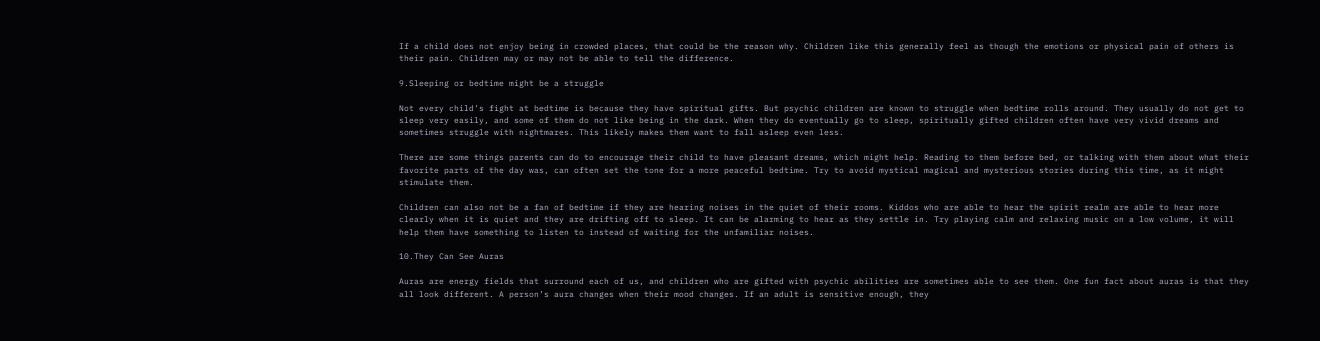If a child does not enjoy being in crowded places, that could be the reason why. Children like this generally feel as though the emotions or physical pain of others is their pain. Children may or may not be able to tell the difference.

9.Sleeping or bedtime might be a struggle

Not every child’s fight at bedtime is because they have spiritual gifts. But psychic children are known to struggle when bedtime rolls around. They usually do not get to sleep very easily, and some of them do not like being in the dark. When they do eventually go to sleep, spiritually gifted children often have very vivid dreams and sometimes struggle with nightmares. This likely makes them want to fall asleep even less.

There are some things parents can do to encourage their child to have pleasant dreams, which might help. Reading to them before bed, or talking with them about what their favorite parts of the day was, can often set the tone for a more peaceful bedtime. Try to avoid mystical magical and mysterious stories during this time, as it might stimulate them.

Children can also not be a fan of bedtime if they are hearing noises in the quiet of their rooms. Kiddos who are able to hear the spirit realm are able to hear more clearly when it is quiet and they are drifting off to sleep. It can be alarming to hear as they settle in. Try playing calm and relaxing music on a low volume, it will help them have something to listen to instead of waiting for the unfamiliar noises.

10.They Can See Auras

Auras are energy fields that surround each of us, and children who are gifted with psychic abilities are sometimes able to see them. One fun fact about auras is that they all look different. A person’s aura changes when their mood changes. If an adult is sensitive enough, they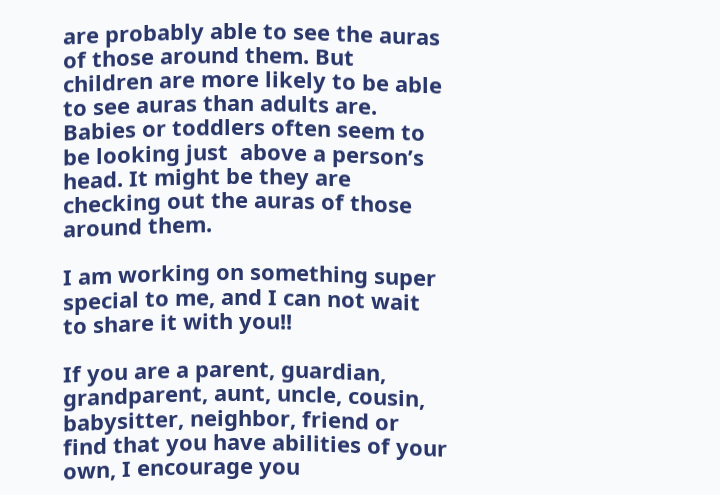are probably able to see the auras of those around them. But children are more likely to be able to see auras than adults are. Babies or toddlers often seem to be looking just  above a person’s head. It might be they are checking out the auras of those around them.

I am working on something super special to me, and I can not wait to share it with you!!

If you are a parent, guardian, grandparent, aunt, uncle, cousin, babysitter, neighbor, friend or find that you have abilities of your own, I encourage you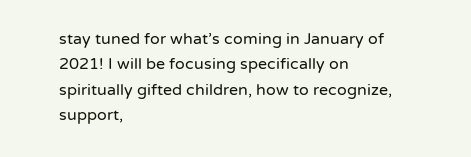stay tuned for what’s coming in January of 2021! I will be focusing specifically on spiritually gifted children, how to recognize, support,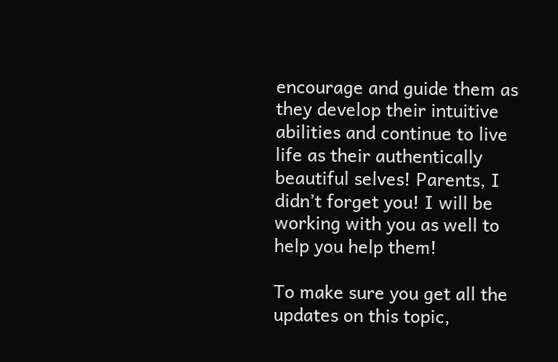encourage and guide them as they develop their intuitive abilities and continue to live life as their authentically beautiful selves! Parents, I didn’t forget you! I will be working with you as well to help you help them!

To make sure you get all the updates on this topic,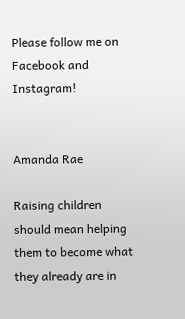Please follow me on Facebook and Instagram!


Amanda Rae

Raising children should mean helping them to become what they already are in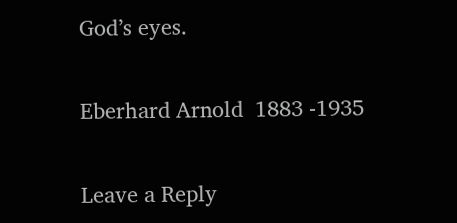God’s eyes.

Eberhard Arnold  1883 -1935

Leave a Reply